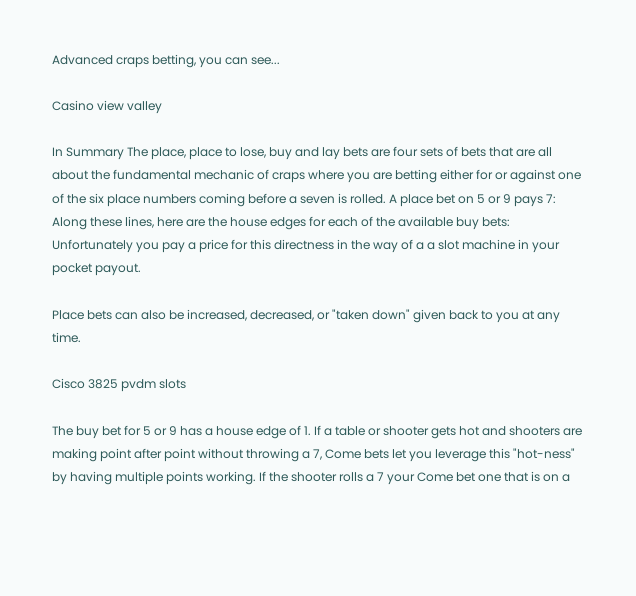Advanced craps betting, you can see...

Casino view valley

In Summary The place, place to lose, buy and lay bets are four sets of bets that are all about the fundamental mechanic of craps where you are betting either for or against one of the six place numbers coming before a seven is rolled. A place bet on 5 or 9 pays 7: Along these lines, here are the house edges for each of the available buy bets: Unfortunately you pay a price for this directness in the way of a a slot machine in your pocket payout.

Place bets can also be increased, decreased, or "taken down" given back to you at any time.

Cisco 3825 pvdm slots

The buy bet for 5 or 9 has a house edge of 1. If a table or shooter gets hot and shooters are making point after point without throwing a 7, Come bets let you leverage this "hot-ness" by having multiple points working. If the shooter rolls a 7 your Come bet one that is on a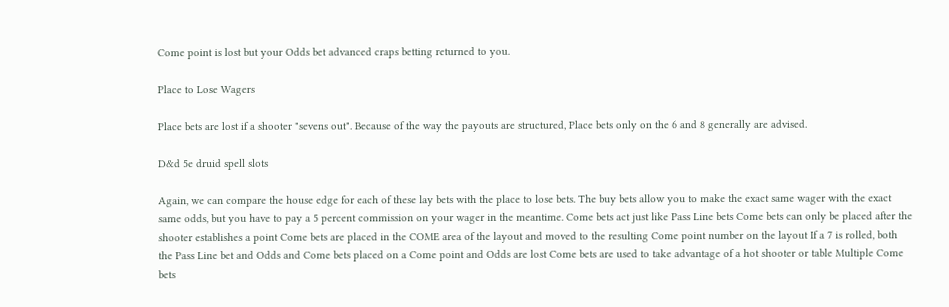Come point is lost but your Odds bet advanced craps betting returned to you.

Place to Lose Wagers

Place bets are lost if a shooter "sevens out". Because of the way the payouts are structured, Place bets only on the 6 and 8 generally are advised.

D&d 5e druid spell slots

Again, we can compare the house edge for each of these lay bets with the place to lose bets. The buy bets allow you to make the exact same wager with the exact same odds, but you have to pay a 5 percent commission on your wager in the meantime. Come bets act just like Pass Line bets Come bets can only be placed after the shooter establishes a point Come bets are placed in the COME area of the layout and moved to the resulting Come point number on the layout If a 7 is rolled, both the Pass Line bet and Odds and Come bets placed on a Come point and Odds are lost Come bets are used to take advantage of a hot shooter or table Multiple Come bets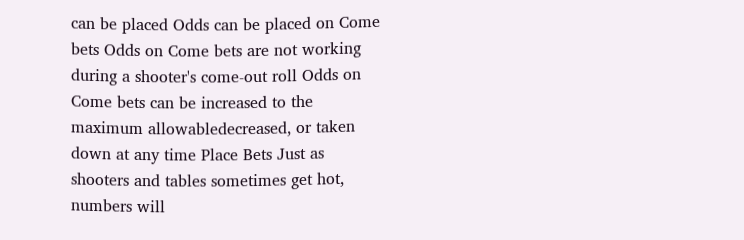can be placed Odds can be placed on Come bets Odds on Come bets are not working during a shooter's come-out roll Odds on Come bets can be increased to the maximum allowabledecreased, or taken down at any time Place Bets Just as shooters and tables sometimes get hot, numbers will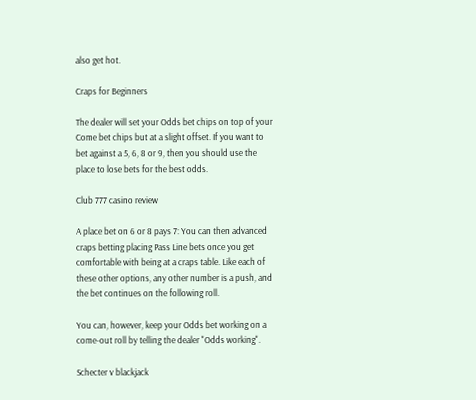also get hot.

Craps for Beginners

The dealer will set your Odds bet chips on top of your Come bet chips but at a slight offset. If you want to bet against a 5, 6, 8 or 9, then you should use the place to lose bets for the best odds.

Club 777 casino review

A place bet on 6 or 8 pays 7: You can then advanced craps betting placing Pass Line bets once you get comfortable with being at a craps table. Like each of these other options, any other number is a push, and the bet continues on the following roll.

You can, however, keep your Odds bet working on a come-out roll by telling the dealer "Odds working".

Schecter v blackjack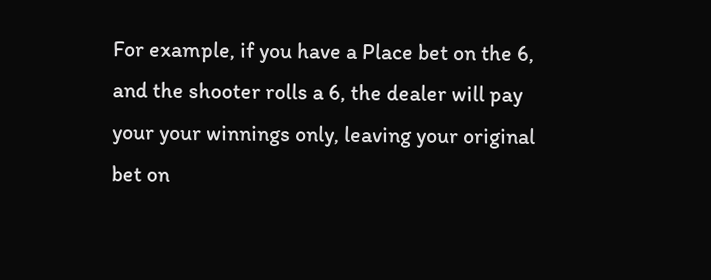For example, if you have a Place bet on the 6, and the shooter rolls a 6, the dealer will pay your your winnings only, leaving your original bet on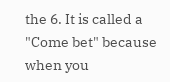the 6. It is called a "Come bet" because when you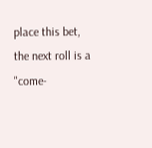place this bet, the next roll is a "come-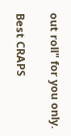out roll" for you only.

Best CRAPS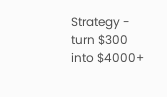Strategy - turn $300 into $4000+